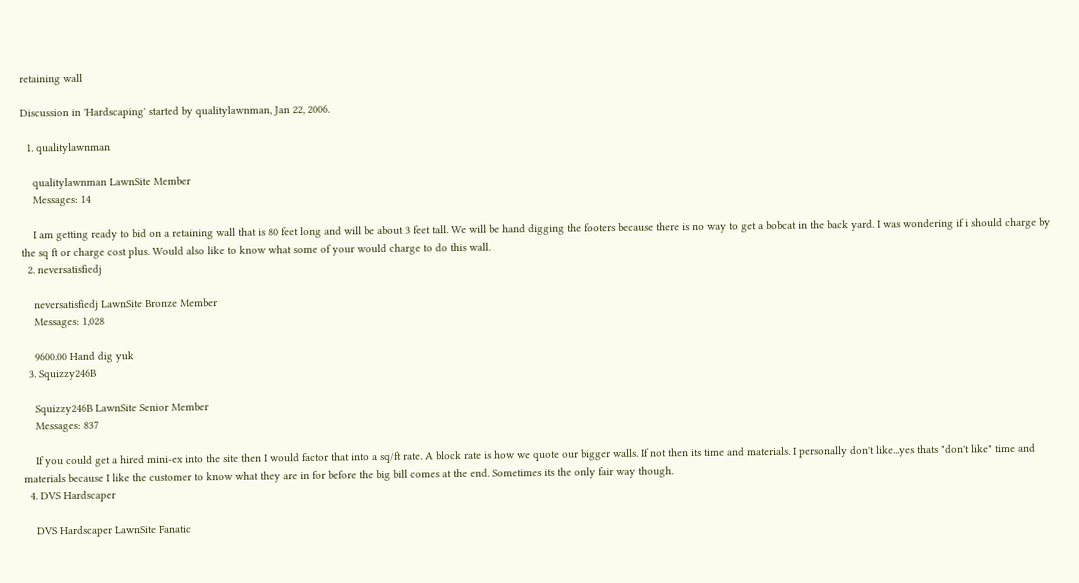retaining wall

Discussion in 'Hardscaping' started by qualitylawnman, Jan 22, 2006.

  1. qualitylawnman

    qualitylawnman LawnSite Member
    Messages: 14

    I am getting ready to bid on a retaining wall that is 80 feet long and will be about 3 feet tall. We will be hand digging the footers because there is no way to get a bobcat in the back yard. I was wondering if i should charge by the sq ft or charge cost plus. Would also like to know what some of your would charge to do this wall.
  2. neversatisfiedj

    neversatisfiedj LawnSite Bronze Member
    Messages: 1,028

    9600.00 Hand dig yuk
  3. Squizzy246B

    Squizzy246B LawnSite Senior Member
    Messages: 837

    If you could get a hired mini-ex into the site then I would factor that into a sq/ft rate. A block rate is how we quote our bigger walls. If not then its time and materials. I personally don't like...yes thats "don't like" time and materials because I like the customer to know what they are in for before the big bill comes at the end. Sometimes its the only fair way though.
  4. DVS Hardscaper

    DVS Hardscaper LawnSite Fanatic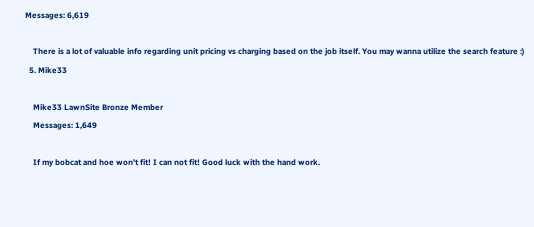Messages: 6,619

    There is a lot of valuable info regarding unit pricing vs charging based on the job itself. You may wanna utilize the search feature :)
  5. Mike33

    Mike33 LawnSite Bronze Member
    Messages: 1,649

    If my bobcat and hoe won't fit! I can not fit! Good luck with the hand work.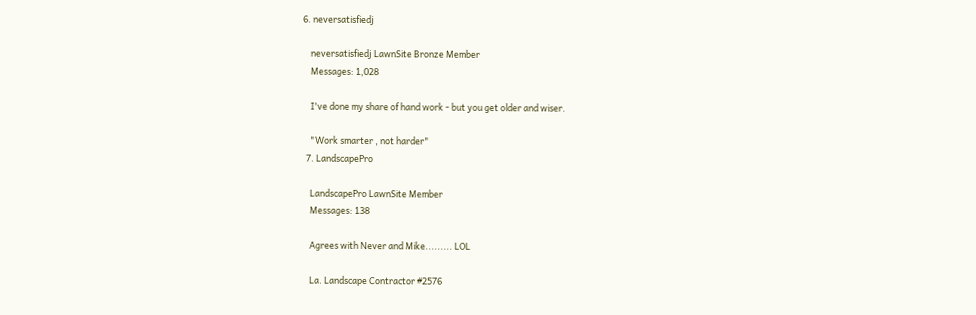6. neversatisfiedj

    neversatisfiedj LawnSite Bronze Member
    Messages: 1,028

    I've done my share of hand work - but you get older and wiser.

    "Work smarter , not harder"
  7. LandscapePro

    LandscapePro LawnSite Member
    Messages: 138

    Agrees with Never and Mike......... LOL

    La. Landscape Contractor #2576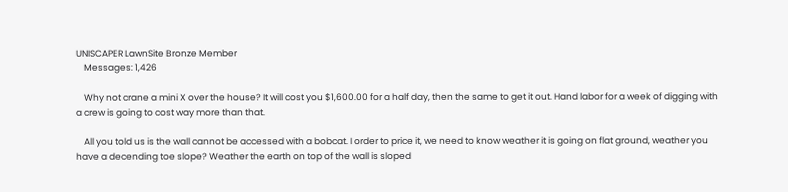UNISCAPER LawnSite Bronze Member
    Messages: 1,426

    Why not crane a mini X over the house? It will cost you $1,600.00 for a half day, then the same to get it out. Hand labor for a week of digging with a crew is going to cost way more than that.

    All you told us is the wall cannot be accessed with a bobcat. I order to price it, we need to know weather it is going on flat ground, weather you have a decending toe slope? Weather the earth on top of the wall is sloped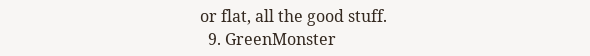or flat, all the good stuff.
  9. GreenMonster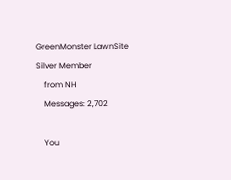GreenMonster LawnSite Silver Member
    from NH
    Messages: 2,702

    You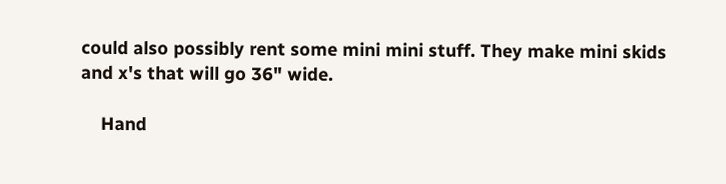could also possibly rent some mini mini stuff. They make mini skids and x's that will go 36" wide.

    Hand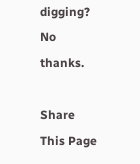digging? No thanks.

Share This Page